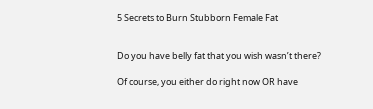5 Secrets to Burn Stubborn Female Fat


Do you have belly fat that you wish wasn’t there?

Of course, you either do right now OR have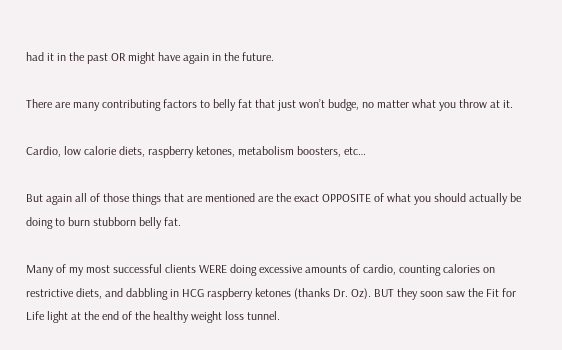had it in the past OR might have again in the future.

There are many contributing factors to belly fat that just won’t budge, no matter what you throw at it.

Cardio, low calorie diets, raspberry ketones, metabolism boosters, etc…

But again all of those things that are mentioned are the exact OPPOSITE of what you should actually be doing to burn stubborn belly fat.

Many of my most successful clients WERE doing excessive amounts of cardio, counting calories on restrictive diets, and dabbling in HCG raspberry ketones (thanks Dr. Oz). BUT they soon saw the Fit for Life light at the end of the healthy weight loss tunnel.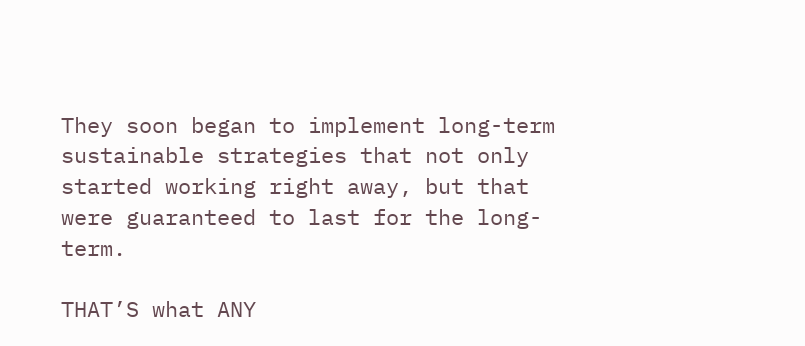They soon began to implement long-term sustainable strategies that not only started working right away, but that were guaranteed to last for the long-term.

THAT’S what ANY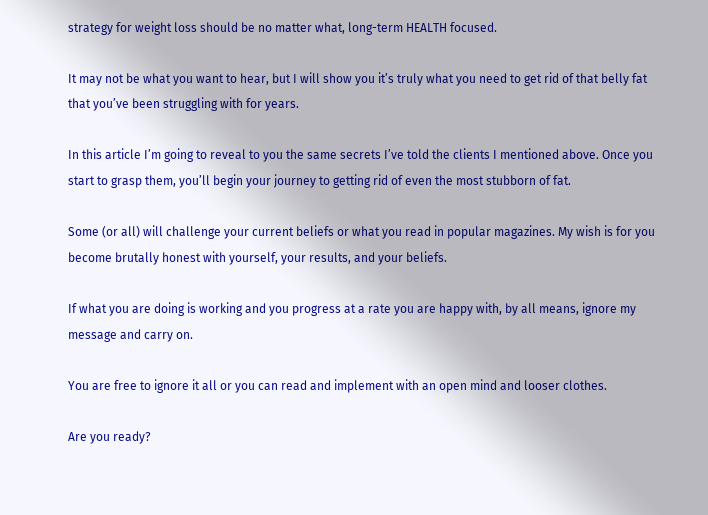strategy for weight loss should be no matter what, long-term HEALTH focused.

It may not be what you want to hear, but I will show you it’s truly what you need to get rid of that belly fat that you’ve been struggling with for years.

In this article I’m going to reveal to you the same secrets I’ve told the clients I mentioned above. Once you start to grasp them, you’ll begin your journey to getting rid of even the most stubborn of fat.

Some (or all) will challenge your current beliefs or what you read in popular magazines. My wish is for you become brutally honest with yourself, your results, and your beliefs.

If what you are doing is working and you progress at a rate you are happy with, by all means, ignore my message and carry on.

You are free to ignore it all or you can read and implement with an open mind and looser clothes.

Are you ready?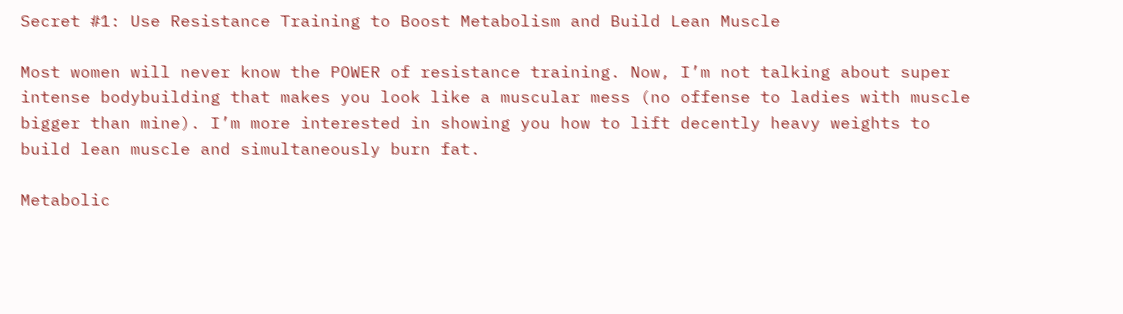Secret #1: Use Resistance Training to Boost Metabolism and Build Lean Muscle

Most women will never know the POWER of resistance training. Now, I’m not talking about super intense bodybuilding that makes you look like a muscular mess (no offense to ladies with muscle bigger than mine). I’m more interested in showing you how to lift decently heavy weights to build lean muscle and simultaneously burn fat.

Metabolic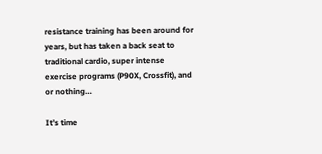resistance training has been around for years, but has taken a back seat to traditional cardio, super intense exercise programs (P90X, Crossfit), and or nothing…

It’s time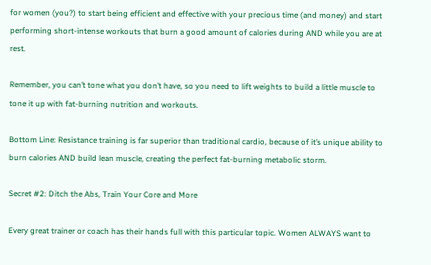for women (you?) to start being efficient and effective with your precious time (and money) and start performing short-intense workouts that burn a good amount of calories during AND while you are at rest.

Remember, you can’t tone what you don’t have, so you need to lift weights to build a little muscle to tone it up with fat-burning nutrition and workouts.

Bottom Line: Resistance training is far superior than traditional cardio, because of it’s unique ability to burn calories AND build lean muscle, creating the perfect fat-burning metabolic storm.

Secret #2: Ditch the Abs, Train Your Core and More

Every great trainer or coach has their hands full with this particular topic. Women ALWAYS want to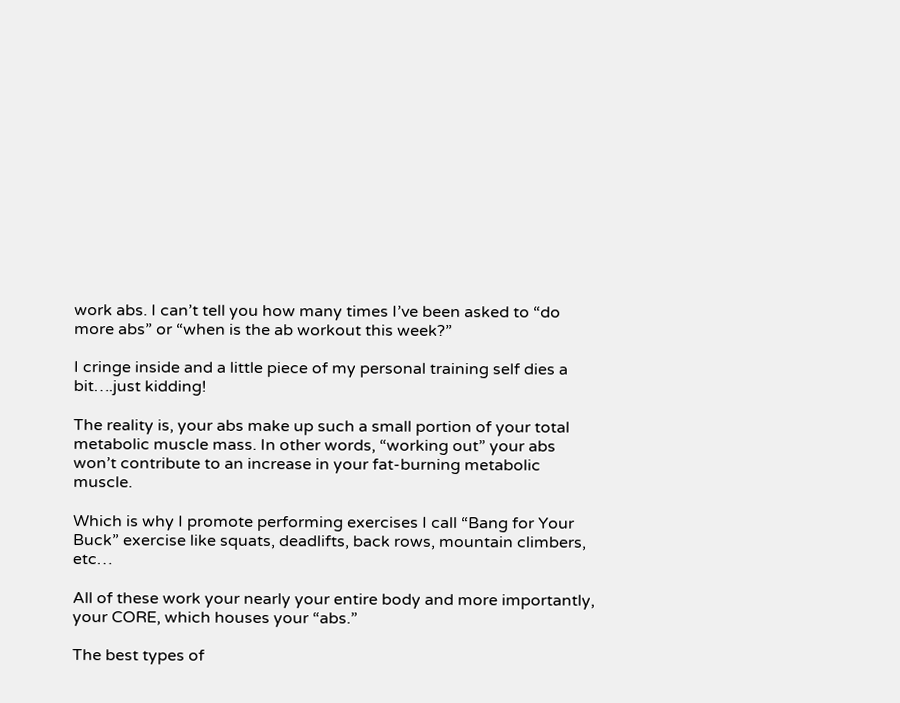work abs. I can’t tell you how many times I’ve been asked to “do more abs” or “when is the ab workout this week?”

I cringe inside and a little piece of my personal training self dies a bit….just kidding!

The reality is, your abs make up such a small portion of your total metabolic muscle mass. In other words, “working out” your abs won’t contribute to an increase in your fat-burning metabolic muscle.

Which is why I promote performing exercises I call “Bang for Your Buck” exercise like squats, deadlifts, back rows, mountain climbers, etc…

All of these work your nearly your entire body and more importantly, your CORE, which houses your “abs.”

The best types of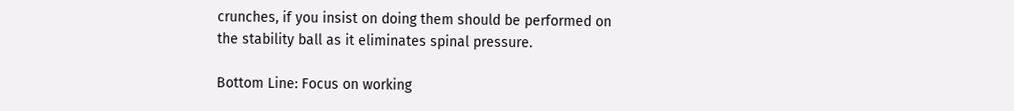crunches, if you insist on doing them should be performed on the stability ball as it eliminates spinal pressure.

Bottom Line: Focus on working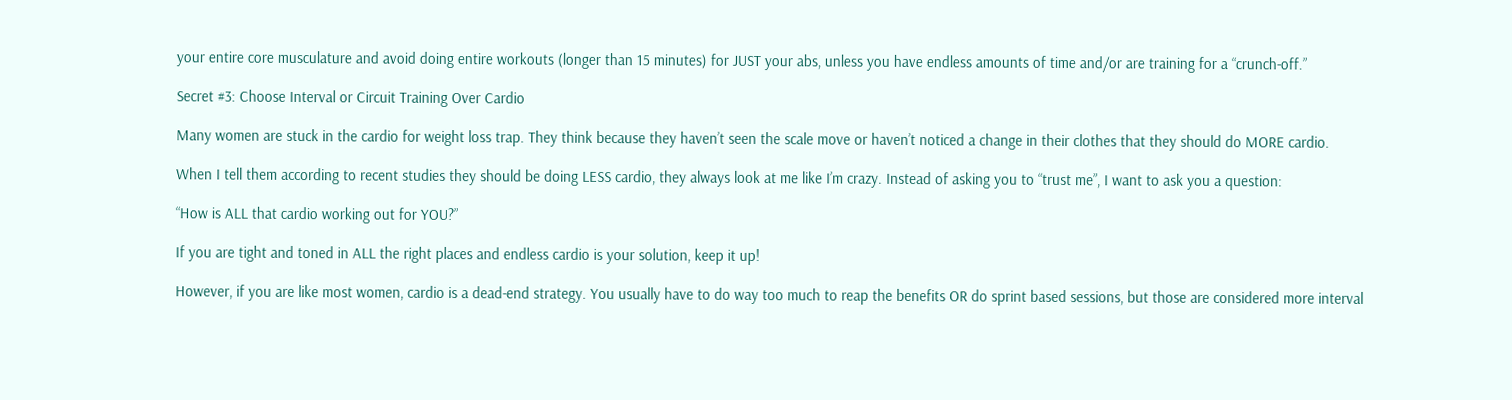your entire core musculature and avoid doing entire workouts (longer than 15 minutes) for JUST your abs, unless you have endless amounts of time and/or are training for a “crunch-off.”

Secret #3: Choose Interval or Circuit Training Over Cardio

Many women are stuck in the cardio for weight loss trap. They think because they haven’t seen the scale move or haven’t noticed a change in their clothes that they should do MORE cardio.

When I tell them according to recent studies they should be doing LESS cardio, they always look at me like I’m crazy. Instead of asking you to “trust me”, I want to ask you a question:

“How is ALL that cardio working out for YOU?”

If you are tight and toned in ALL the right places and endless cardio is your solution, keep it up!

However, if you are like most women, cardio is a dead-end strategy. You usually have to do way too much to reap the benefits OR do sprint based sessions, but those are considered more interval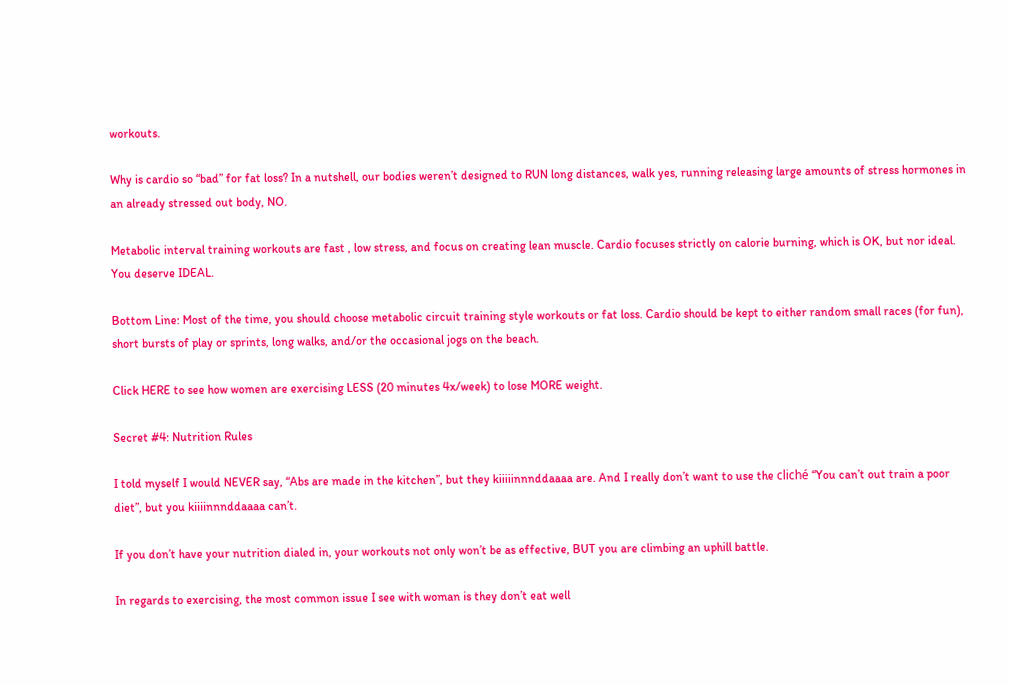workouts.

Why is cardio so “bad” for fat loss? In a nutshell, our bodies weren’t designed to RUN long distances, walk yes, running releasing large amounts of stress hormones in an already stressed out body, NO.

Metabolic interval training workouts are fast , low stress, and focus on creating lean muscle. Cardio focuses strictly on calorie burning, which is OK, but nor ideal. You deserve IDEAL.

Bottom Line: Most of the time, you should choose metabolic circuit training style workouts or fat loss. Cardio should be kept to either random small races (for fun), short bursts of play or sprints, long walks, and/or the occasional jogs on the beach.

Click HERE to see how women are exercising LESS (20 minutes 4x/week) to lose MORE weight.

Secret #4: Nutrition Rules

I told myself I would NEVER say, “Abs are made in the kitchen”, but they kiiiiinnnddaaaa are. And I really don’t want to use the cliché “You can’t out train a poor diet”, but you kiiiinnnddaaaa can’t.

If you don’t have your nutrition dialed in, your workouts not only won’t be as effective, BUT you are climbing an uphill battle.

In regards to exercising, the most common issue I see with woman is they don’t eat well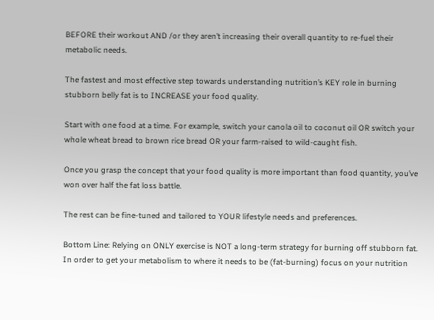BEFORE their workout AND /or they aren’t increasing their overall quantity to re-fuel their metabolic needs.

The fastest and most effective step towards understanding nutrition’s KEY role in burning stubborn belly fat is to INCREASE your food quality.

Start with one food at a time. For example, switch your canola oil to coconut oil OR switch your whole wheat bread to brown rice bread OR your farm-raised to wild-caught fish.

Once you grasp the concept that your food quality is more important than food quantity, you’ve won over half the fat loss battle.

The rest can be fine-tuned and tailored to YOUR lifestyle needs and preferences.

Bottom Line: Relying on ONLY exercise is NOT a long-term strategy for burning off stubborn fat. In order to get your metabolism to where it needs to be (fat-burning) focus on your nutrition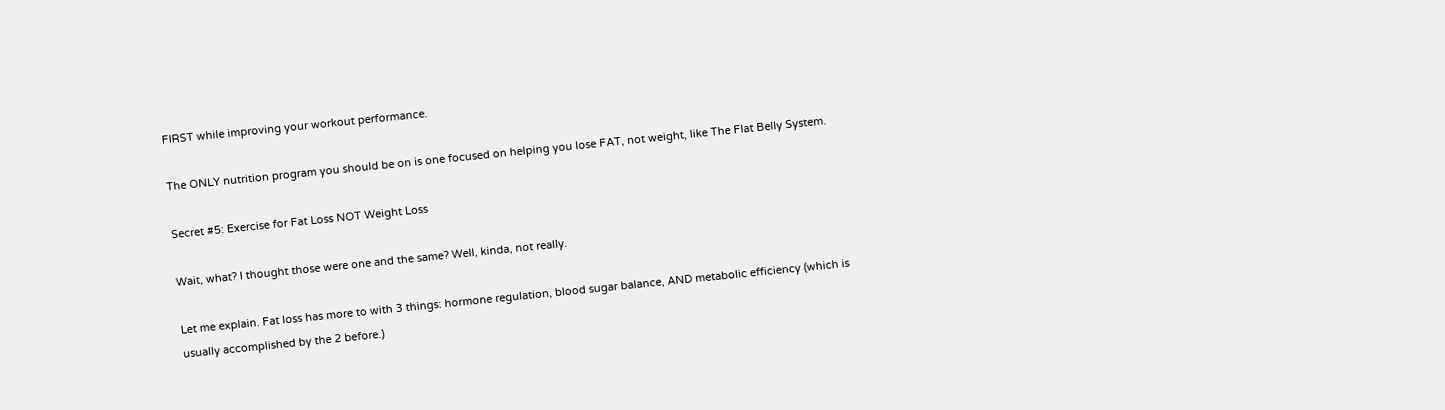FIRST while improving your workout performance.

The ONLY nutrition program you should be on is one focused on helping you lose FAT, not weight, like The Flat Belly System.

Secret #5: Exercise for Fat Loss NOT Weight Loss

Wait, what? I thought those were one and the same? Well, kinda, not really.

Let me explain. Fat loss has more to with 3 things: hormone regulation, blood sugar balance, AND metabolic efficiency (which is usually accomplished by the 2 before.)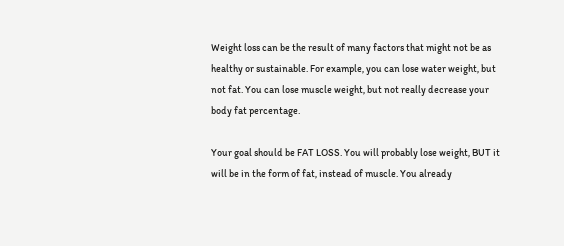Weight loss can be the result of many factors that might not be as healthy or sustainable. For example, you can lose water weight, but not fat. You can lose muscle weight, but not really decrease your body fat percentage.

Your goal should be FAT LOSS. You will probably lose weight, BUT it will be in the form of fat, instead of muscle. You already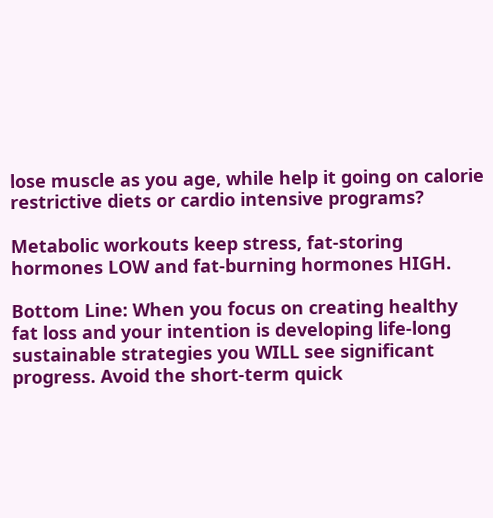lose muscle as you age, while help it going on calorie restrictive diets or cardio intensive programs?

Metabolic workouts keep stress, fat-storing hormones LOW and fat-burning hormones HIGH.

Bottom Line: When you focus on creating healthy fat loss and your intention is developing life-long sustainable strategies you WILL see significant progress. Avoid the short-term quick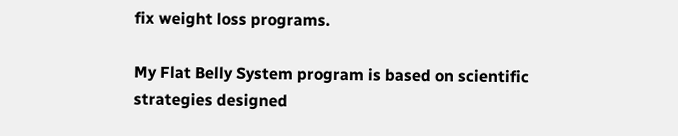fix weight loss programs.

My Flat Belly System program is based on scientific strategies designed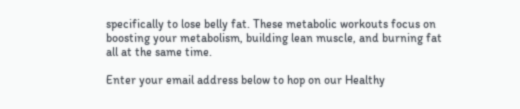specifically to lose belly fat. These metabolic workouts focus on boosting your metabolism, building lean muscle, and burning fat all at the same time.

Enter your email address below to hop on our Healthy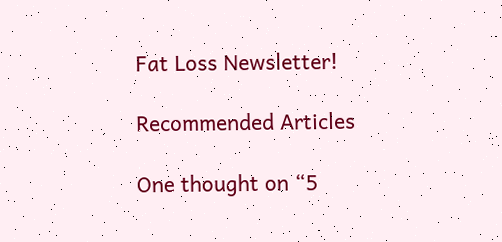Fat Loss Newsletter!

Recommended Articles

One thought on “5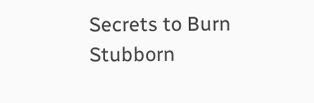Secrets to Burn Stubborn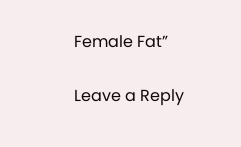Female Fat”

Leave a Reply